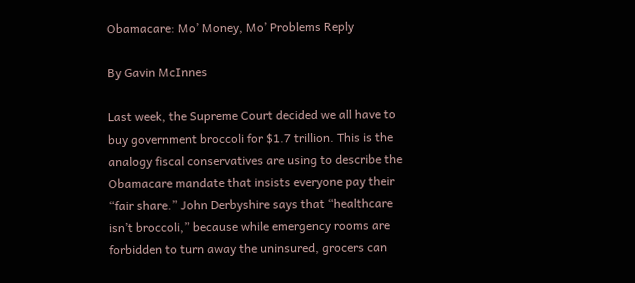Obamacare: Mo’ Money, Mo’ Problems Reply

By Gavin McInnes

Last week, the Supreme Court decided we all have to buy government broccoli for $1.7 trillion. This is the analogy fiscal conservatives are using to describe the Obamacare mandate that insists everyone pay their “fair share.” John Derbyshire says that “healthcare isn’t broccoli,” because while emergency rooms are forbidden to turn away the uninsured, grocers can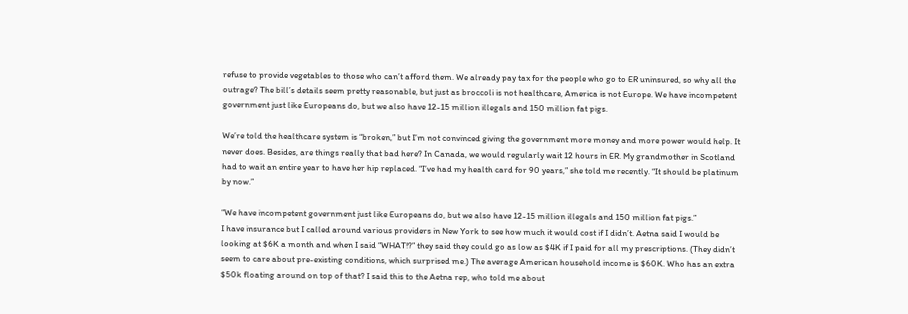refuse to provide vegetables to those who can’t afford them. We already pay tax for the people who go to ER uninsured, so why all the outrage? The bill’s details seem pretty reasonable, but just as broccoli is not healthcare, America is not Europe. We have incompetent government just like Europeans do, but we also have 12-15 million illegals and 150 million fat pigs.

We’re told the healthcare system is “broken,” but I’m not convinced giving the government more money and more power would help. It never does. Besides, are things really that bad here? In Canada, we would regularly wait 12 hours in ER. My grandmother in Scotland had to wait an entire year to have her hip replaced. “I’ve had my health card for 90 years,” she told me recently. “It should be platinum by now.”

“We have incompetent government just like Europeans do, but we also have 12-15 million illegals and 150 million fat pigs.”
I have insurance but I called around various providers in New York to see how much it would cost if I didn’t. Aetna said I would be looking at $6K a month and when I said “WHAT!?” they said they could go as low as $4K if I paid for all my prescriptions. (They didn’t seem to care about pre-existing conditions, which surprised me.) The average American household income is $60K. Who has an extra $50k floating around on top of that? I said this to the Aetna rep, who told me about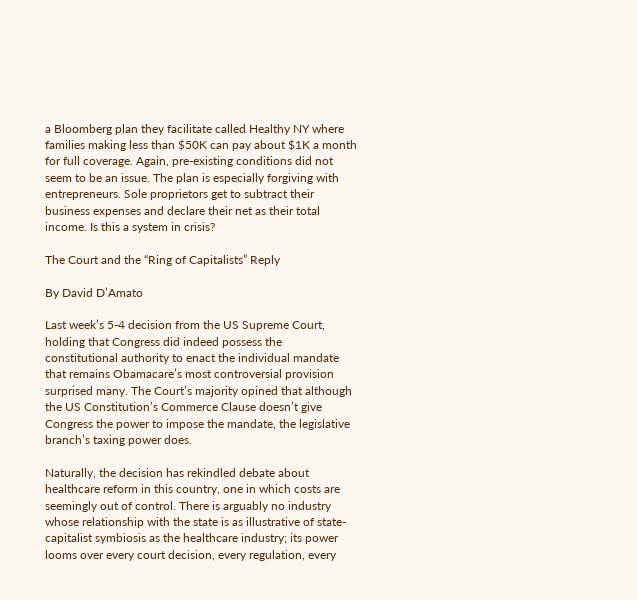a Bloomberg plan they facilitate called Healthy NY where families making less than $50K can pay about $1K a month for full coverage. Again, pre-existing conditions did not seem to be an issue. The plan is especially forgiving with entrepreneurs. Sole proprietors get to subtract their business expenses and declare their net as their total income. Is this a system in crisis?

The Court and the “Ring of Capitalists” Reply

By David D’Amato

Last week’s 5-4 decision from the US Supreme Court, holding that Congress did indeed possess the constitutional authority to enact the individual mandate that remains Obamacare’s most controversial provision surprised many. The Court’s majority opined that although the US Constitution’s Commerce Clause doesn’t give Congress the power to impose the mandate, the legislative branch’s taxing power does.

Naturally, the decision has rekindled debate about healthcare reform in this country, one in which costs are seemingly out of control. There is arguably no industry whose relationship with the state is as illustrative of state-capitalist symbiosis as the healthcare industry; its power looms over every court decision, every regulation, every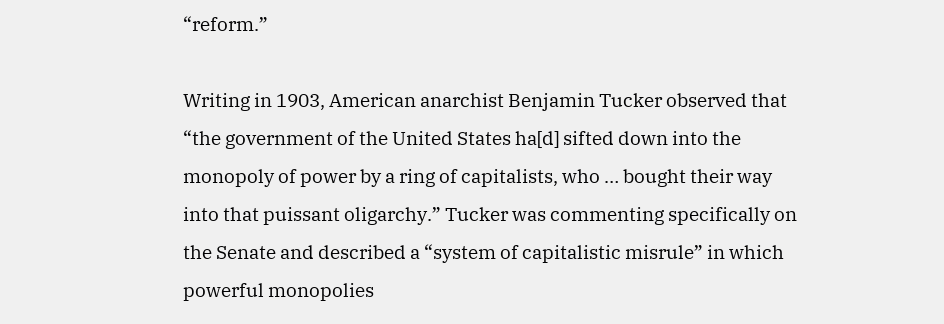“reform.”

Writing in 1903, American anarchist Benjamin Tucker observed that “the government of the United States ha[d] sifted down into the monopoly of power by a ring of capitalists, who … bought their way into that puissant oligarchy.” Tucker was commenting specifically on the Senate and described a “system of capitalistic misrule” in which powerful monopolies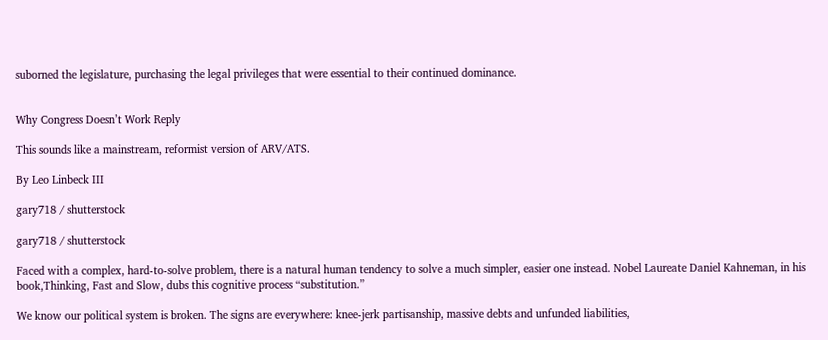suborned the legislature, purchasing the legal privileges that were essential to their continued dominance.


Why Congress Doesn’t Work Reply

This sounds like a mainstream, reformist version of ARV/ATS.

By Leo Linbeck III

gary718 / shutterstock

gary718 / shutterstock

Faced with a complex, hard-to-solve problem, there is a natural human tendency to solve a much simpler, easier one instead. Nobel Laureate Daniel Kahneman, in his book,Thinking, Fast and Slow, dubs this cognitive process “substitution.”

We know our political system is broken. The signs are everywhere: knee-jerk partisanship, massive debts and unfunded liabilities,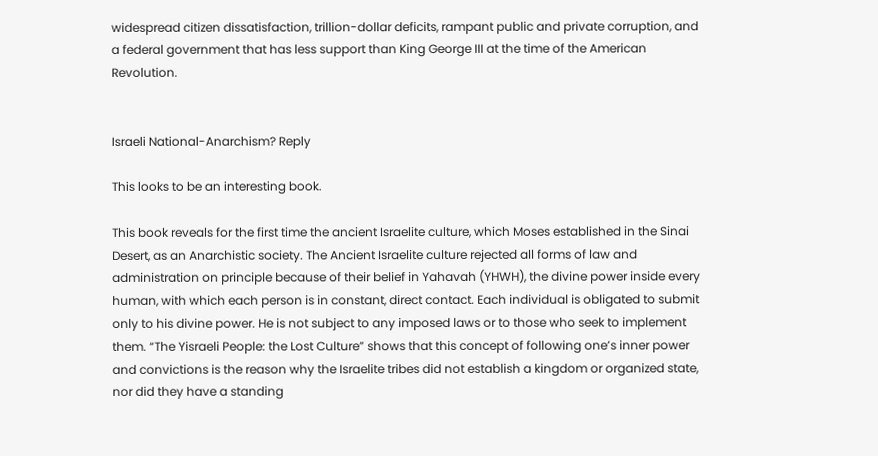widespread citizen dissatisfaction, trillion-dollar deficits, rampant public and private corruption, and a federal government that has less support than King George III at the time of the American Revolution.


Israeli National-Anarchism? Reply

This looks to be an interesting book.

This book reveals for the first time the ancient Israelite culture, which Moses established in the Sinai Desert, as an Anarchistic society. The Ancient Israelite culture rejected all forms of law and administration on principle because of their belief in Yahavah (YHWH), the divine power inside every human, with which each person is in constant, direct contact. Each individual is obligated to submit only to his divine power. He is not subject to any imposed laws or to those who seek to implement them. “The Yisraeli People: the Lost Culture” shows that this concept of following one’s inner power and convictions is the reason why the Israelite tribes did not establish a kingdom or organized state, nor did they have a standing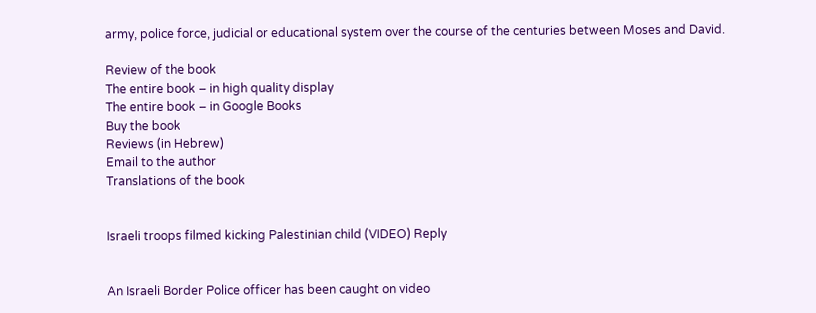army, police force, judicial or educational system over the course of the centuries between Moses and David.

Review of the book
The entire book – in high quality display
The entire book – in Google Books
Buy the book
Reviews (in Hebrew)
Email to the author
Translations of the book


Israeli troops filmed kicking Palestinian child (VIDEO) Reply


An Israeli Border Police officer has been caught on video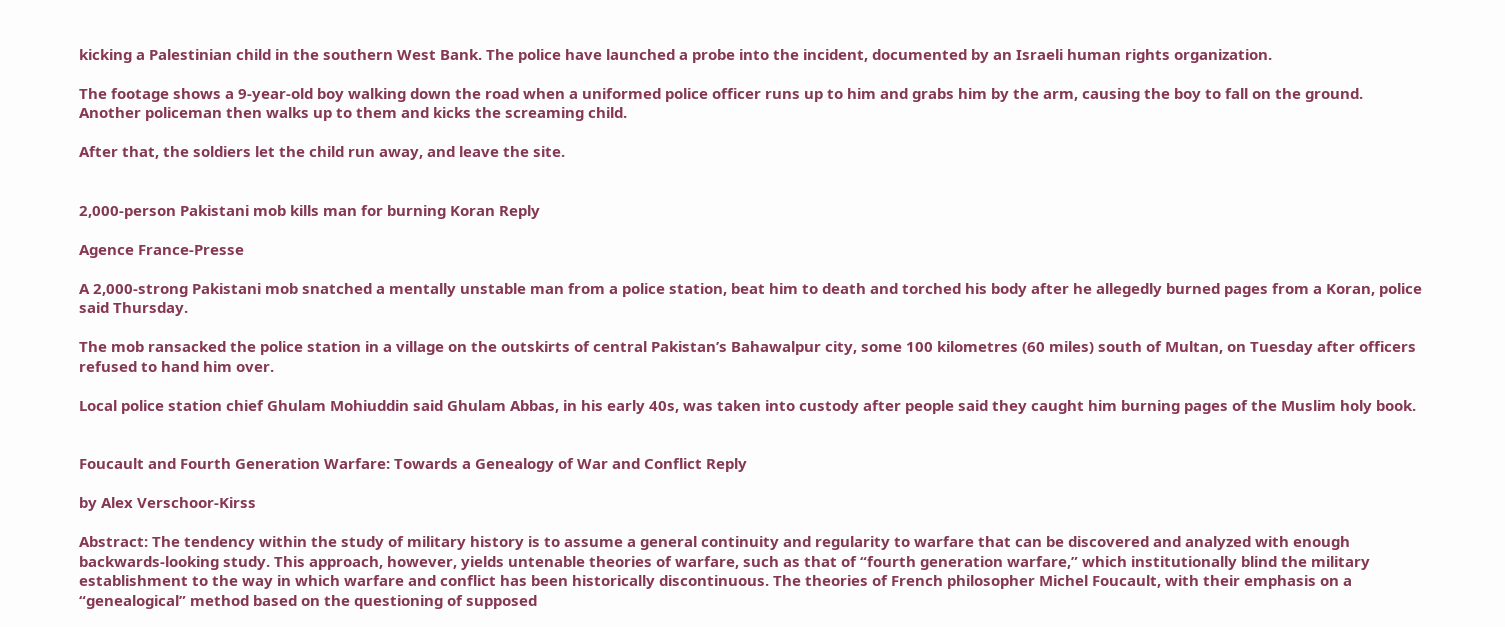kicking a Palestinian child in the southern West Bank. The police have launched a probe into the incident, documented by an Israeli human rights organization.

The footage shows a 9-year-old boy walking down the road when a uniformed police officer runs up to him and grabs him by the arm, causing the boy to fall on the ground. Another policeman then walks up to them and kicks the screaming child.

After that, the soldiers let the child run away, and leave the site.


2,000-person Pakistani mob kills man for burning Koran Reply

Agence France-Presse

A 2,000-strong Pakistani mob snatched a mentally unstable man from a police station, beat him to death and torched his body after he allegedly burned pages from a Koran, police said Thursday.

The mob ransacked the police station in a village on the outskirts of central Pakistan’s Bahawalpur city, some 100 kilometres (60 miles) south of Multan, on Tuesday after officers refused to hand him over.

Local police station chief Ghulam Mohiuddin said Ghulam Abbas, in his early 40s, was taken into custody after people said they caught him burning pages of the Muslim holy book.


Foucault and Fourth Generation Warfare: Towards a Genealogy of War and Conflict Reply

by Alex Verschoor-Kirss

Abstract: The tendency within the study of military history is to assume a general continuity and regularity to warfare that can be discovered and analyzed with enough backwards-looking study. This approach, however, yields untenable theories of warfare, such as that of “fourth generation warfare,” which institutionally blind the military establishment to the way in which warfare and conflict has been historically discontinuous. The theories of French philosopher Michel Foucault, with their emphasis on a “genealogical” method based on the questioning of supposed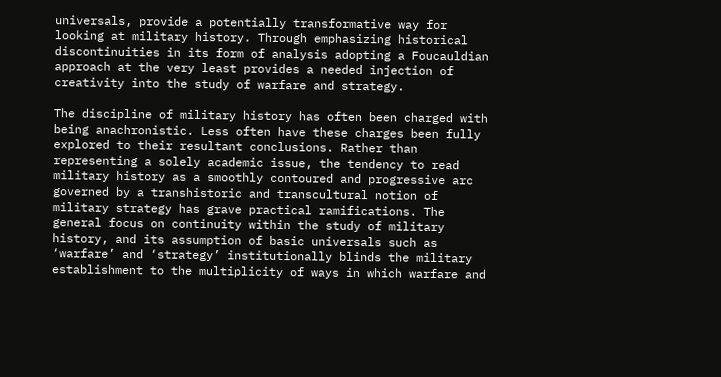universals, provide a potentially transformative way for looking at military history. Through emphasizing historical discontinuities in its form of analysis adopting a Foucauldian approach at the very least provides a needed injection of creativity into the study of warfare and strategy.

The discipline of military history has often been charged with being anachronistic. Less often have these charges been fully explored to their resultant conclusions. Rather than representing a solely academic issue, the tendency to read military history as a smoothly contoured and progressive arc governed by a transhistoric and transcultural notion of military strategy has grave practical ramifications. The general focus on continuity within the study of military history, and its assumption of basic universals such as ‘warfare’ and ‘strategy’ institutionally blinds the military establishment to the multiplicity of ways in which warfare and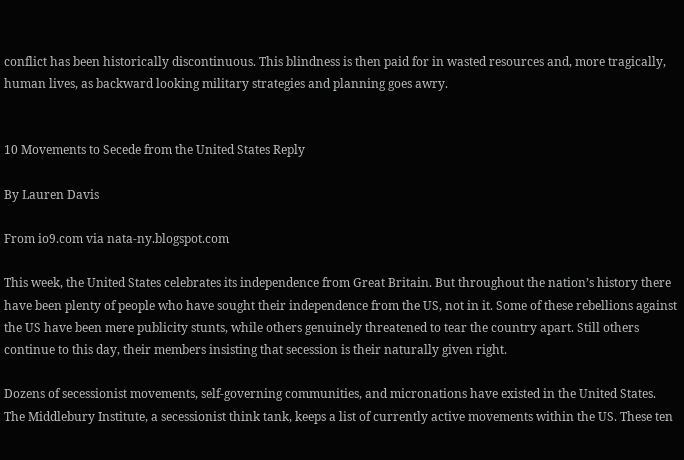conflict has been historically discontinuous. This blindness is then paid for in wasted resources and, more tragically, human lives, as backward looking military strategies and planning goes awry.


10 Movements to Secede from the United States Reply

By Lauren Davis

From io9.com via nata-ny.blogspot.com

This week, the United States celebrates its independence from Great Britain. But throughout the nation’s history there have been plenty of people who have sought their independence from the US, not in it. Some of these rebellions against the US have been mere publicity stunts, while others genuinely threatened to tear the country apart. Still others continue to this day, their members insisting that secession is their naturally given right.

Dozens of secessionist movements, self-governing communities, and micronations have existed in the United States. The Middlebury Institute, a secessionist think tank, keeps a list of currently active movements within the US. These ten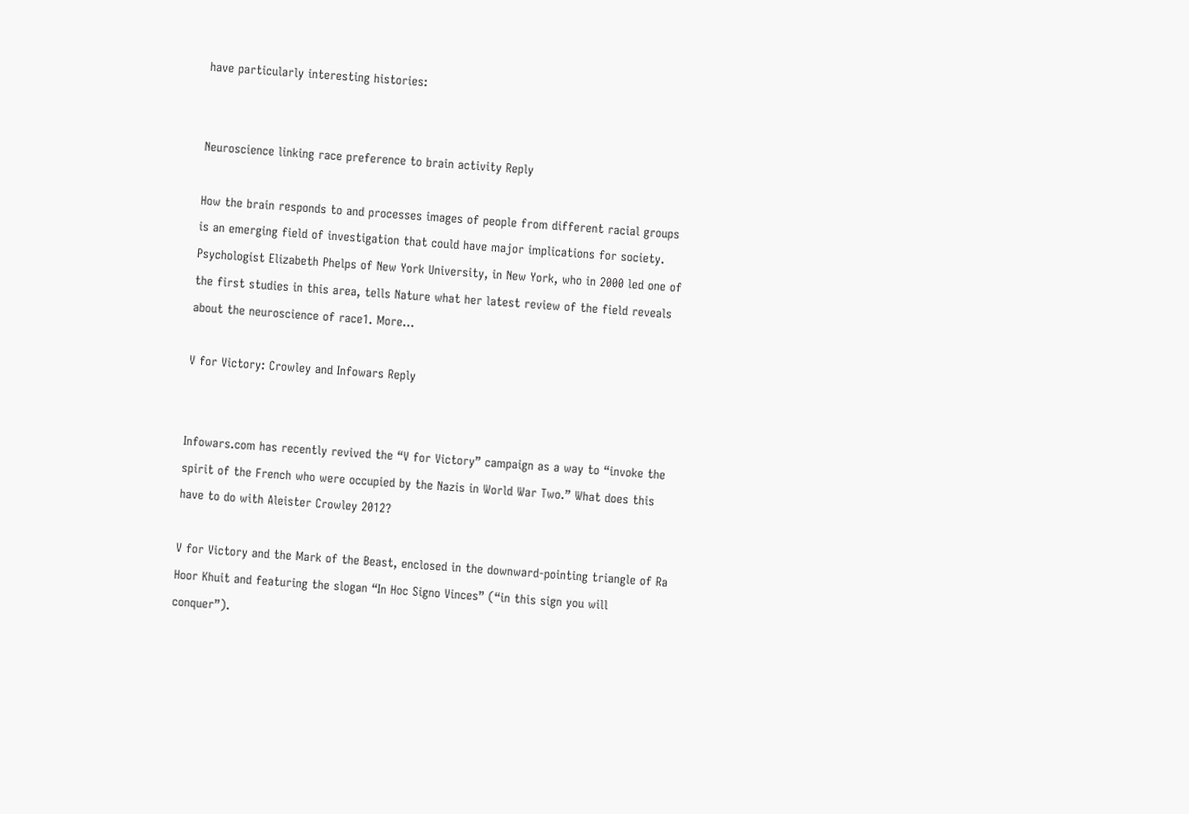have particularly interesting histories:


Neuroscience linking race preference to brain activity Reply

How the brain responds to and processes images of people from different racial groups is an emerging field of investigation that could have major implications for society. Psychologist Elizabeth Phelps of New York University, in New York, who in 2000 led one of the first studies in this area, tells Nature what her latest review of the field reveals about the neuroscience of race1. More…

V for Victory: Crowley and Infowars Reply


Infowars.com has recently revived the “V for Victory” campaign as a way to “invoke the spirit of the French who were occupied by the Nazis in World War Two.” What does this have to do with Aleister Crowley 2012?

V for Victory and the Mark of the Beast, enclosed in the downward-pointing triangle of Ra Hoor Khuit and featuring the slogan “In Hoc Signo Vinces” (“in this sign you will conquer”).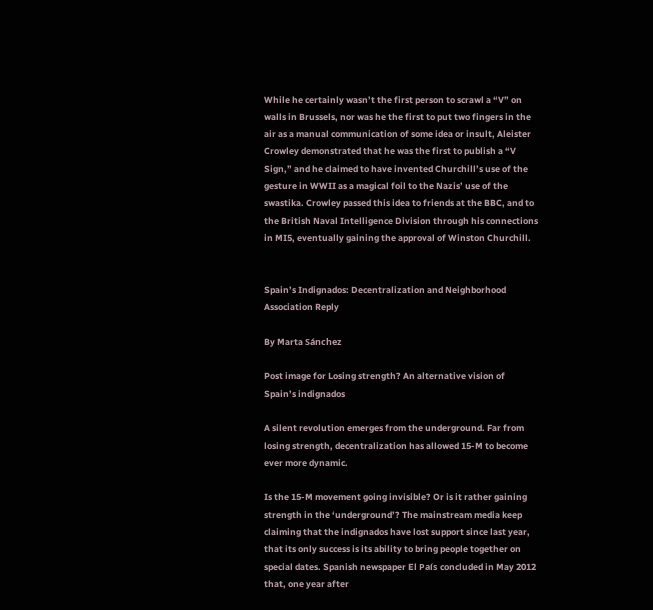While he certainly wasn’t the first person to scrawl a “V” on walls in Brussels, nor was he the first to put two fingers in the air as a manual communication of some idea or insult, Aleister Crowley demonstrated that he was the first to publish a “V Sign,” and he claimed to have invented Churchill’s use of the gesture in WWII as a magical foil to the Nazis’ use of the swastika. Crowley passed this idea to friends at the BBC, and to the British Naval Intelligence Division through his connections in MI5, eventually gaining the approval of Winston Churchill.


Spain’s Indignados: Decentralization and Neighborhood Association Reply

By Marta Sánchez

Post image for Losing strength? An alternative vision of Spain’s indignados

A silent revolution emerges from the underground. Far from losing strength, decentralization has allowed 15-M to become ever more dynamic.

Is the 15-M movement going invisible? Or is it rather gaining strength in the ‘underground’? The mainstream media keep claiming that the indignados have lost support since last year, that its only success is its ability to bring people together on special dates. Spanish newspaper El País concluded in May 2012 that, one year after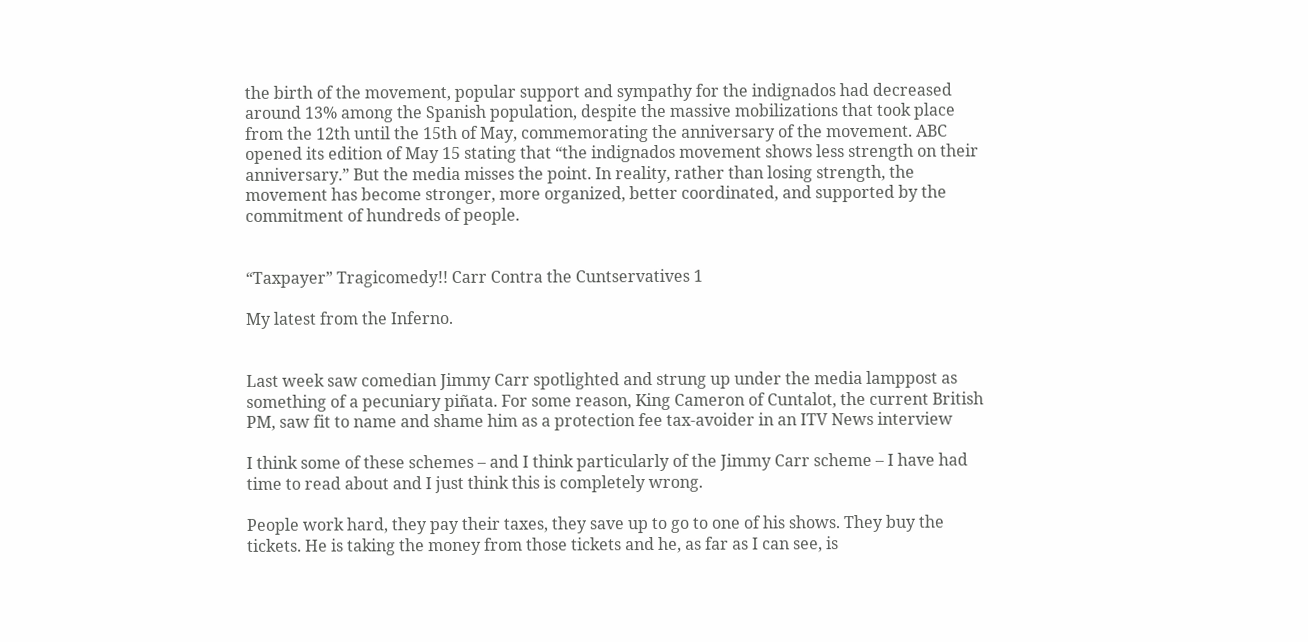the birth of the movement, popular support and sympathy for the indignados had decreased around 13% among the Spanish population, despite the massive mobilizations that took place from the 12th until the 15th of May, commemorating the anniversary of the movement. ABC opened its edition of May 15 stating that “the indignados movement shows less strength on their anniversary.” But the media misses the point. In reality, rather than losing strength, the movement has become stronger, more organized, better coordinated, and supported by the commitment of hundreds of people.


“Taxpayer” Tragicomedy!! Carr Contra the Cuntservatives 1

My latest from the Inferno.


Last week saw comedian Jimmy Carr spotlighted and strung up under the media lamppost as something of a pecuniary piñata. For some reason, King Cameron of Cuntalot, the current British PM, saw fit to name and shame him as a protection fee tax-avoider in an ITV News interview

I think some of these schemes – and I think particularly of the Jimmy Carr scheme – I have had time to read about and I just think this is completely wrong.

People work hard, they pay their taxes, they save up to go to one of his shows. They buy the tickets. He is taking the money from those tickets and he, as far as I can see, is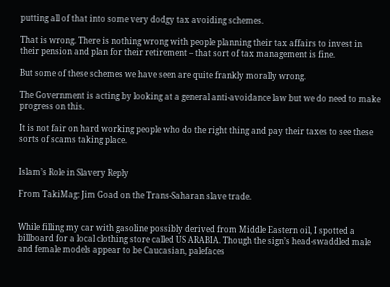putting all of that into some very dodgy tax avoiding schemes.

That is wrong. There is nothing wrong with people planning their tax affairs to invest in their pension and plan for their retirement – that sort of tax management is fine.

But some of these schemes we have seen are quite frankly morally wrong.

The Government is acting by looking at a general anti-avoidance law but we do need to make progress on this.

It is not fair on hard working people who do the right thing and pay their taxes to see these sorts of scams taking place.


Islam’s Role in Slavery Reply

From TakiMag: Jim Goad on the Trans-Saharan slave trade.


While filling my car with gasoline possibly derived from Middle Eastern oil, I spotted a billboard for a local clothing store called US ARABIA. Though the sign’s head-swaddled male and female models appear to be Caucasian, palefaces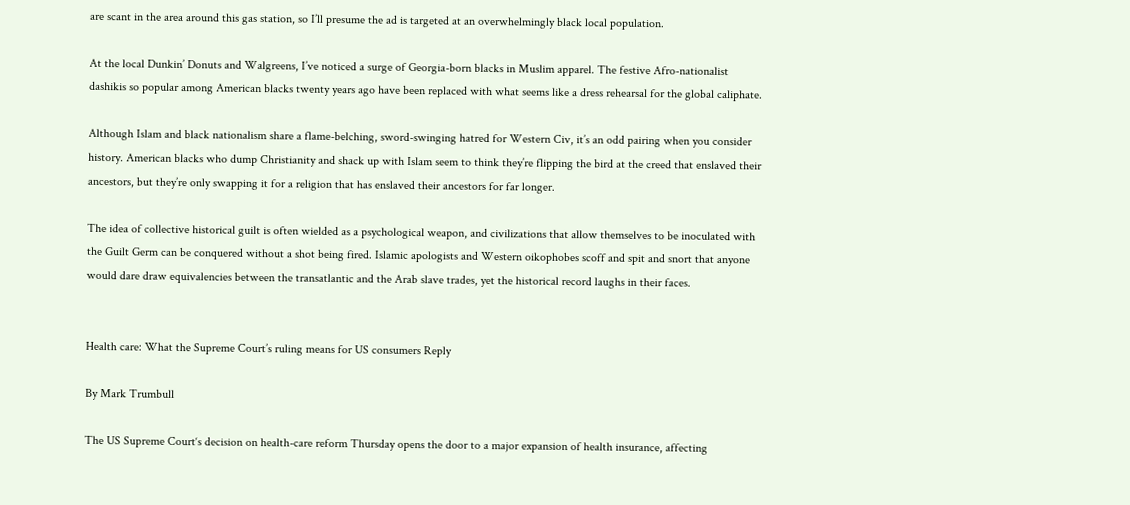are scant in the area around this gas station, so I’ll presume the ad is targeted at an overwhelmingly black local population.

At the local Dunkin’ Donuts and Walgreens, I’ve noticed a surge of Georgia-born blacks in Muslim apparel. The festive Afro-nationalist dashikis so popular among American blacks twenty years ago have been replaced with what seems like a dress rehearsal for the global caliphate.

Although Islam and black nationalism share a flame-belching, sword-swinging hatred for Western Civ, it’s an odd pairing when you consider history. American blacks who dump Christianity and shack up with Islam seem to think they’re flipping the bird at the creed that enslaved their ancestors, but they’re only swapping it for a religion that has enslaved their ancestors for far longer.

The idea of collective historical guilt is often wielded as a psychological weapon, and civilizations that allow themselves to be inoculated with the Guilt Germ can be conquered without a shot being fired. Islamic apologists and Western oikophobes scoff and spit and snort that anyone would dare draw equivalencies between the transatlantic and the Arab slave trades, yet the historical record laughs in their faces.


Health care: What the Supreme Court’s ruling means for US consumers Reply

By Mark Trumbull

The US Supreme Court‘s decision on health-care reform Thursday opens the door to a major expansion of health insurance, affecting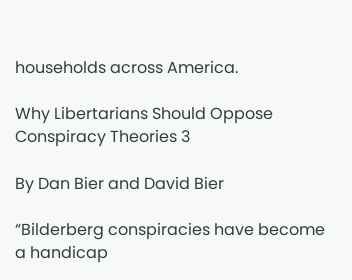households across America.

Why Libertarians Should Oppose Conspiracy Theories 3

By Dan Bier and David Bier

“Bilderberg conspiracies have become a handicap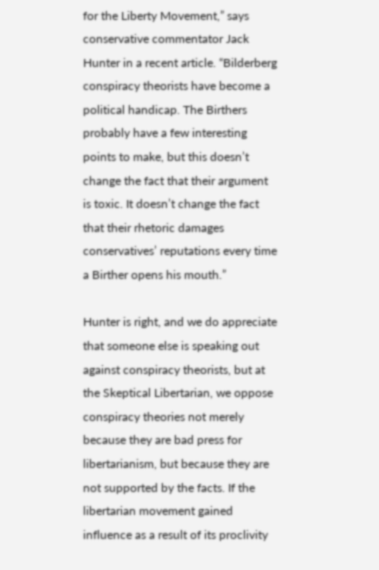for the Liberty Movement,” says conservative commentator Jack Hunter in a recent article. “Bilderberg conspiracy theorists have become a political handicap. The Birthers probably have a few interesting points to make, but this doesn’t change the fact that their argument is toxic. It doesn’t change the fact that their rhetoric damages conservatives’ reputations every time a Birther opens his mouth.”

Hunter is right, and we do appreciate that someone else is speaking out against conspiracy theorists, but at the Skeptical Libertarian, we oppose conspiracy theories not merely because they are bad press for libertarianism, but because they are not supported by the facts. If the libertarian movement gained influence as a result of its proclivity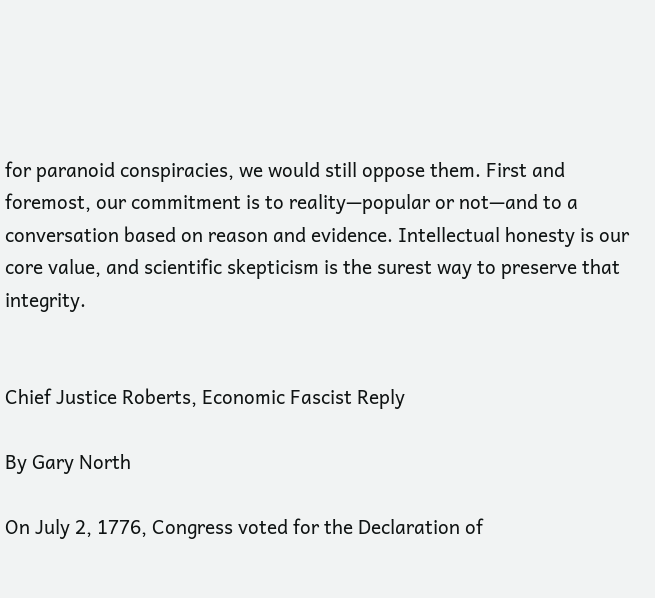for paranoid conspiracies, we would still oppose them. First and foremost, our commitment is to reality—popular or not—and to a conversation based on reason and evidence. Intellectual honesty is our core value, and scientific skepticism is the surest way to preserve that integrity.


Chief Justice Roberts, Economic Fascist Reply

By Gary North

On July 2, 1776, Congress voted for the Declaration of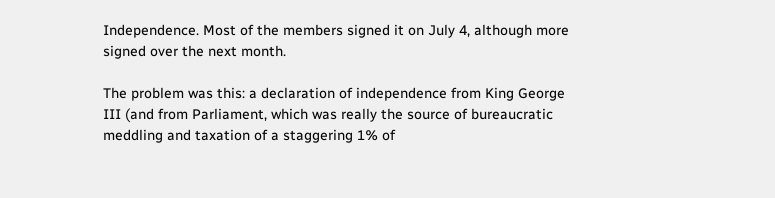Independence. Most of the members signed it on July 4, although more signed over the next month.

The problem was this: a declaration of independence from King George III (and from Parliament, which was really the source of bureaucratic meddling and taxation of a staggering 1% of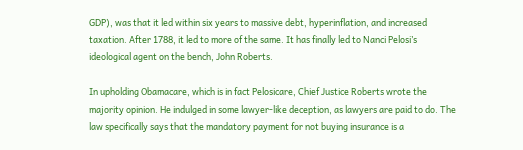GDP), was that it led within six years to massive debt, hyperinflation, and increased taxation. After 1788, it led to more of the same. It has finally led to Nanci Pelosi’s ideological agent on the bench, John Roberts.

In upholding Obamacare, which is in fact Pelosicare, Chief Justice Roberts wrote the majority opinion. He indulged in some lawyer-like deception, as lawyers are paid to do. The law specifically says that the mandatory payment for not buying insurance is a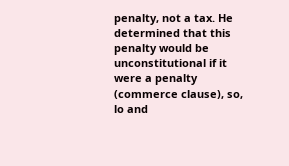penalty, not a tax. He determined that this penalty would be unconstitutional if it were a penalty (commerce clause), so, lo and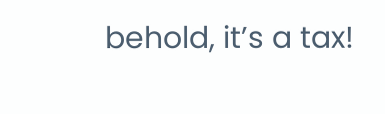behold, it’s a tax!